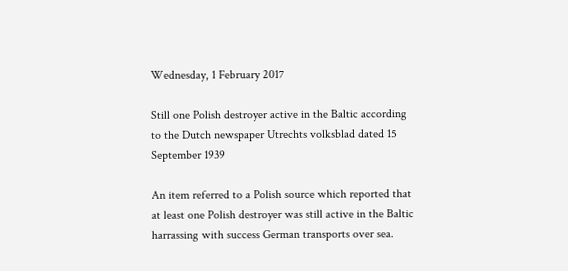Wednesday, 1 February 2017

Still one Polish destroyer active in the Baltic according to the Dutch newspaper Utrechts volksblad dated 15 September 1939

An item referred to a Polish source which reported that at least one Polish destroyer was still active in the Baltic harrassing with success German transports over sea.